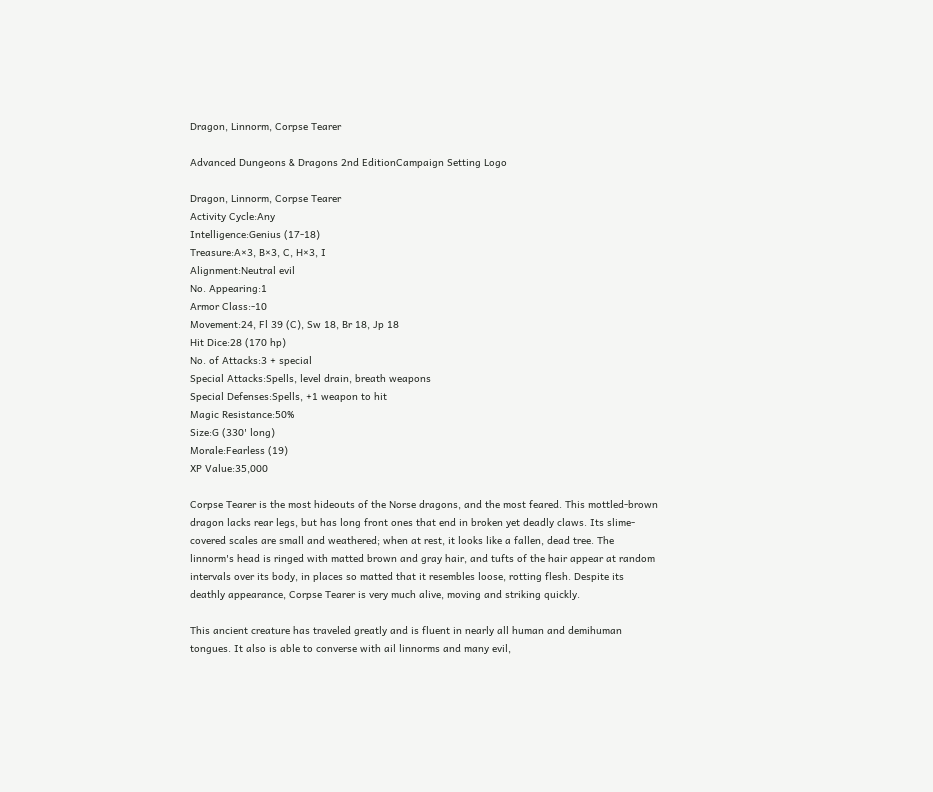Dragon, Linnorm, Corpse Tearer

Advanced Dungeons & Dragons 2nd EditionCampaign Setting Logo

Dragon, Linnorm, Corpse Tearer
Activity Cycle:Any
Intelligence:Genius (17-18)
Treasure:A×3, B×3, C, H×3, I
Alignment:Neutral evil
No. Appearing:1
Armor Class:-10
Movement:24, Fl 39 (C), Sw 18, Br 18, Jp 18
Hit Dice:28 (170 hp)
No. of Attacks:3 + special
Special Attacks:Spells, level drain, breath weapons
Special Defenses:Spells, +1 weapon to hit
Magic Resistance:50%
Size:G (330' long)
Morale:Fearless (19)
XP Value:35,000

Corpse Tearer is the most hideouts of the Norse dragons, and the most feared. This mottled-brown dragon lacks rear legs, but has long front ones that end in broken yet deadly claws. Its slime-covered scales are small and weathered; when at rest, it looks like a fallen, dead tree. The linnorm's head is ringed with matted brown and gray hair, and tufts of the hair appear at random intervals over its body, in places so matted that it resembles loose, rotting flesh. Despite its deathly appearance, Corpse Tearer is very much alive, moving and striking quickly.

This ancient creature has traveled greatly and is fluent in nearly all human and demihuman tongues. It also is able to converse with ail linnorms and many evil,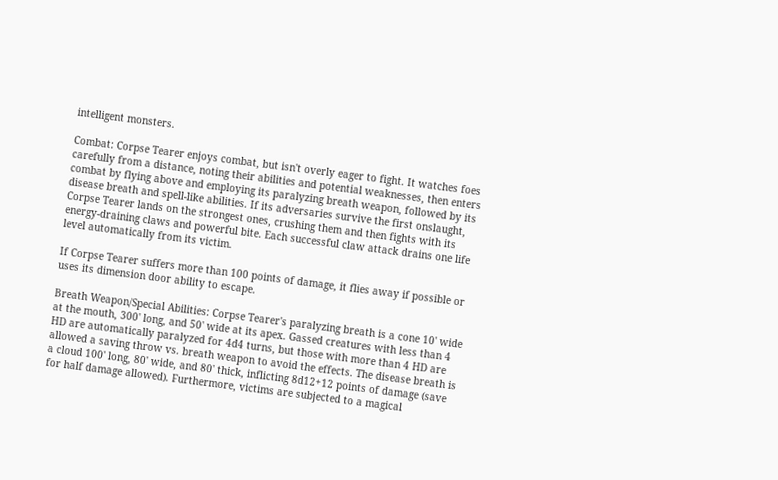intelligent monsters.

Combat: Corpse Tearer enjoys combat, but isn't overly eager to fight. It watches foes carefully from a distance, noting their abilities and potential weaknesses, then enters combat by flying above and employing its paralyzing breath weapon, followed by its disease breath and spell-like abilities. If its adversaries survive the first onslaught, Corpse Tearer lands on the strongest ones, crushing them and then fights with its energy-draining claws and powerful bite. Each successful claw attack drains one life level automatically from its victim.

If Corpse Tearer suffers more than 100 points of damage, it flies away if possible or uses its dimension door ability to escape.

Breath Weapon/Special Abilities: Corpse Tearer's paralyzing breath is a cone 10' wide at the mouth, 300' long, and 50' wide at its apex. Gassed creatures with less than 4 HD are automatically paralyzed for 4d4 turns, but those with more than 4 HD are allowed a saving throw vs. breath weapon to avoid the effects. The disease breath is a cloud 100' long, 80' wide, and 80' thick, inflicting 8d12+12 points of damage (save for half damage allowed). Furthermore, victims are subjected to a magical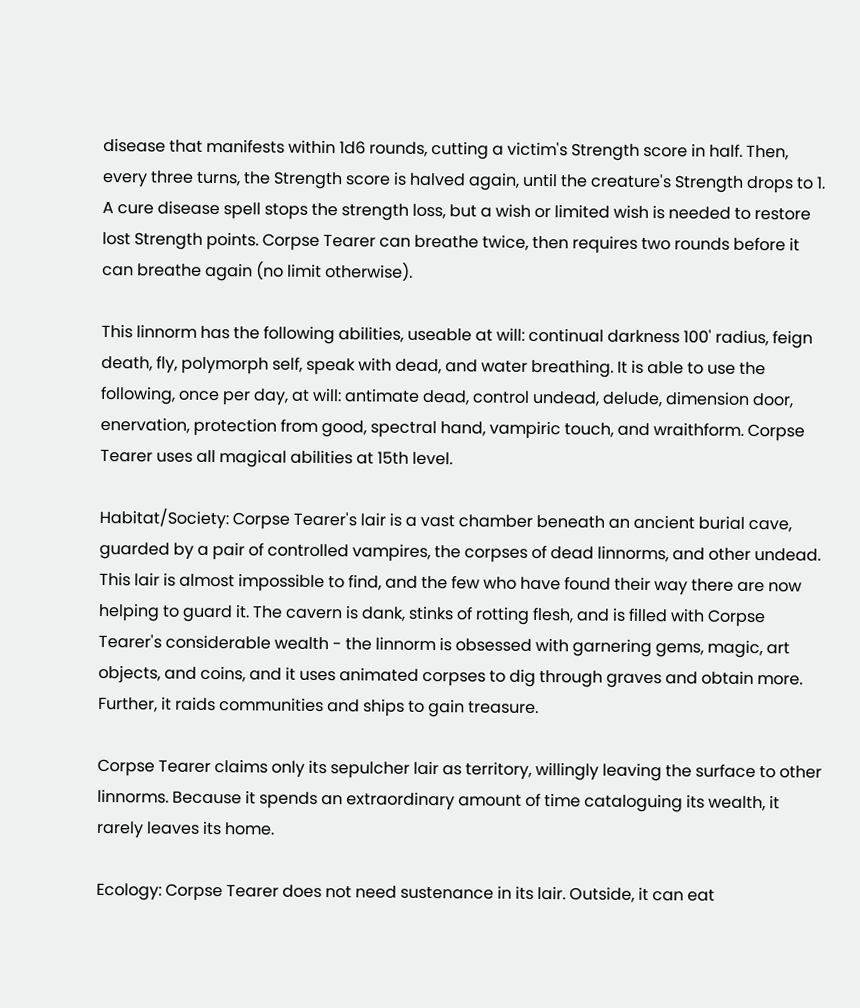disease that manifests within 1d6 rounds, cutting a victim's Strength score in half. Then, every three turns, the Strength score is halved again, until the creature's Strength drops to 1. A cure disease spell stops the strength loss, but a wish or limited wish is needed to restore lost Strength points. Corpse Tearer can breathe twice, then requires two rounds before it can breathe again (no limit otherwise).

This linnorm has the following abilities, useable at will: continual darkness 100' radius, feign death, fly, polymorph self, speak with dead, and water breathing. It is able to use the following, once per day, at will: antimate dead, control undead, delude, dimension door, enervation, protection from good, spectral hand, vampiric touch, and wraithform. Corpse Tearer uses all magical abilities at 15th level.

Habitat/Society: Corpse Tearer's lair is a vast chamber beneath an ancient burial cave, guarded by a pair of controlled vampires, the corpses of dead linnorms, and other undead. This lair is almost impossible to find, and the few who have found their way there are now helping to guard it. The cavern is dank, stinks of rotting flesh, and is filled with Corpse Tearer's considerable wealth - the linnorm is obsessed with garnering gems, magic, art objects, and coins, and it uses animated corpses to dig through graves and obtain more. Further, it raids communities and ships to gain treasure.

Corpse Tearer claims only its sepulcher lair as territory, willingly leaving the surface to other linnorms. Because it spends an extraordinary amount of time cataloguing its wealth, it rarely leaves its home.

Ecology: Corpse Tearer does not need sustenance in its lair. Outside, it can eat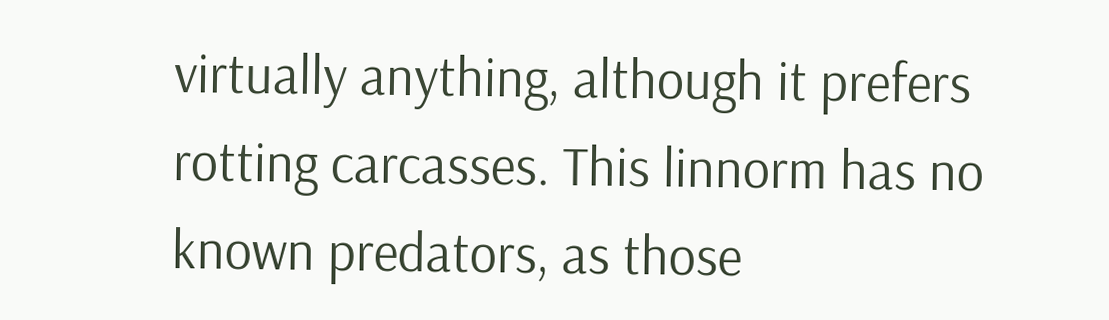virtually anything, although it prefers rotting carcasses. This linnorm has no known predators, as those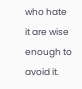who hate it are wise enough to avoid it.